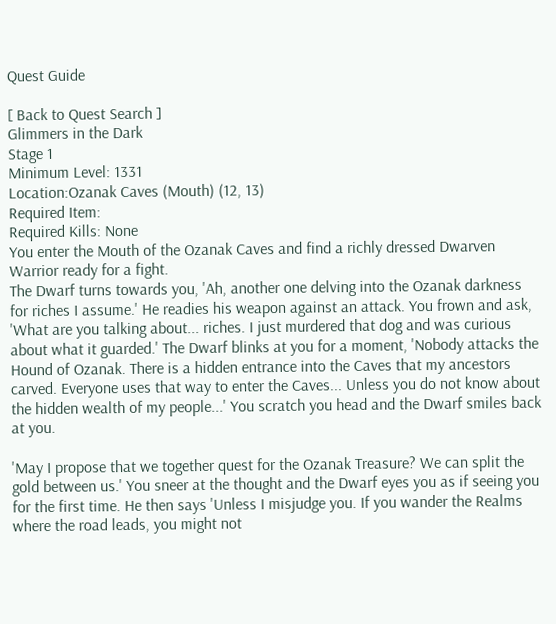Quest Guide

[ Back to Quest Search ]
Glimmers in the Dark
Stage 1
Minimum Level: 1331
Location:Ozanak Caves (Mouth) (12, 13)
Required Item:
Required Kills: None
You enter the Mouth of the Ozanak Caves and find a richly dressed Dwarven Warrior ready for a fight.
The Dwarf turns towards you, 'Ah, another one delving into the Ozanak darkness for riches I assume.' He readies his weapon against an attack. You frown and ask, 'What are you talking about... riches. I just murdered that dog and was curious about what it guarded.' The Dwarf blinks at you for a moment, 'Nobody attacks the Hound of Ozanak. There is a hidden entrance into the Caves that my ancestors carved. Everyone uses that way to enter the Caves... Unless you do not know about the hidden wealth of my people...' You scratch you head and the Dwarf smiles back at you.

'May I propose that we together quest for the Ozanak Treasure? We can split the gold between us.' You sneer at the thought and the Dwarf eyes you as if seeing you for the first time. He then says 'Unless I misjudge you. If you wander the Realms where the road leads, you might not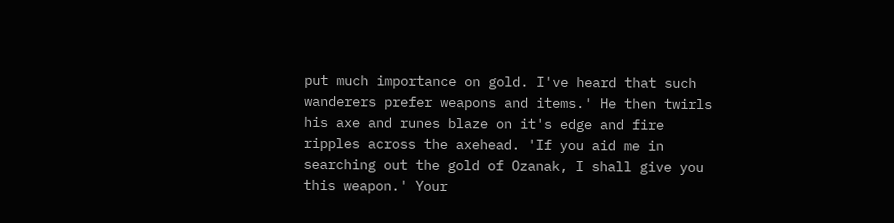put much importance on gold. I've heard that such wanderers prefer weapons and items.' He then twirls his axe and runes blaze on it's edge and fire ripples across the axehead. 'If you aid me in searching out the gold of Ozanak, I shall give you this weapon.' Your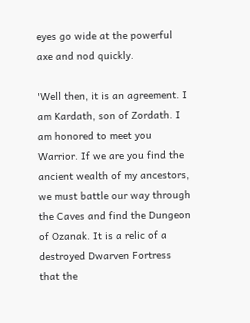eyes go wide at the powerful axe and nod quickly.

'Well then, it is an agreement. I am Kardath, son of Zordath. I am honored to meet you Warrior. If we are you find the ancient wealth of my ancestors, we must battle our way through the Caves and find the Dungeon of Ozanak. It is a relic of a destroyed Dwarven Fortress that the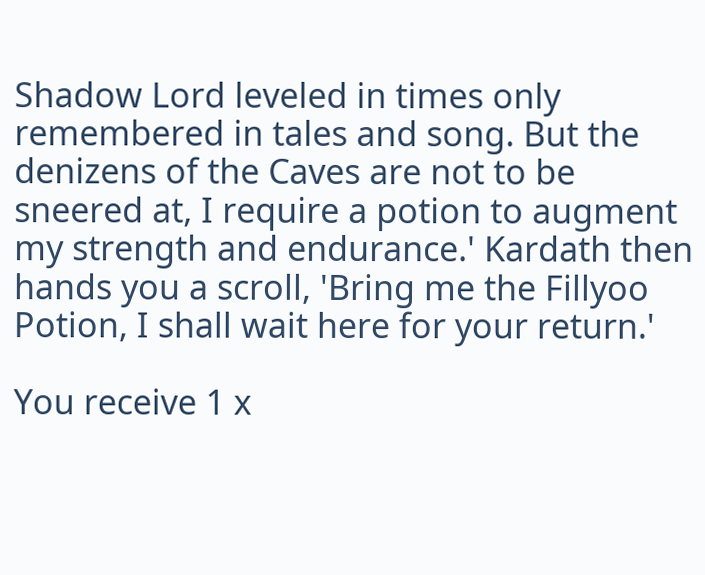Shadow Lord leveled in times only remembered in tales and song. But the denizens of the Caves are not to be sneered at, I require a potion to augment my strength and endurance.' Kardath then hands you a scroll, 'Bring me the Fillyoo Potion, I shall wait here for your return.'

You receive 1 x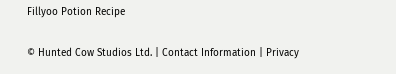Fillyoo Potion Recipe

© Hunted Cow Studios Ltd. | Contact Information | Privacy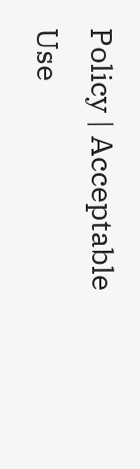Policy | Acceptable Use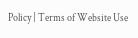Policy | Terms of Website Use